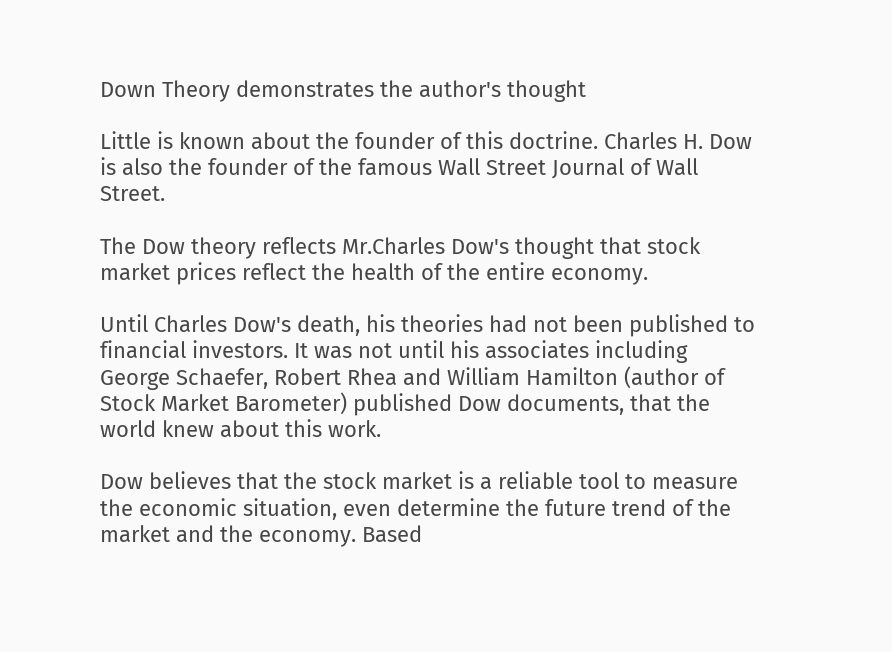Down Theory demonstrates the author's thought

Little is known about the founder of this doctrine. Charles H. Dow is also the founder of the famous Wall Street Journal of Wall Street.

The Dow theory reflects Mr.Charles Dow's thought that stock market prices reflect the health of the entire economy.

Until Charles Dow's death, his theories had not been published to financial investors. It was not until his associates including George Schaefer, Robert Rhea and William Hamilton (author of Stock Market Barometer) published Dow documents, that the world knew about this work.

Dow believes that the stock market is a reliable tool to measure the economic situation, even determine the future trend of the market and the economy. Based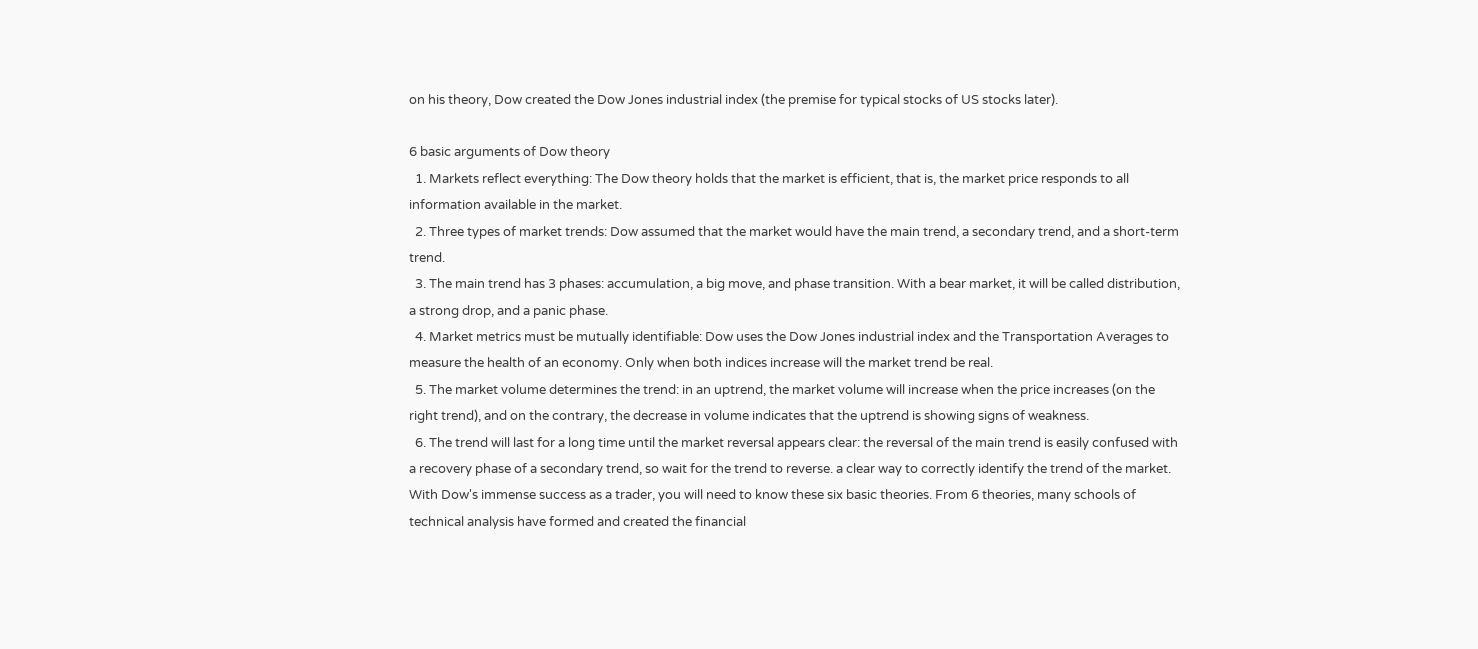on his theory, Dow created the Dow Jones industrial index (the premise for typical stocks of US stocks later).

6 basic arguments of Dow theory
  1. Markets reflect everything: The Dow theory holds that the market is efficient, that is, the market price responds to all information available in the market.
  2. Three types of market trends: Dow assumed that the market would have the main trend, a secondary trend, and a short-term trend.
  3. The main trend has 3 phases: accumulation, a big move, and phase transition. With a bear market, it will be called distribution, a strong drop, and a panic phase.
  4. Market metrics must be mutually identifiable: Dow uses the Dow Jones industrial index and the Transportation Averages to measure the health of an economy. Only when both indices increase will the market trend be real.
  5. The market volume determines the trend: in an uptrend, the market volume will increase when the price increases (on the right trend), and on the contrary, the decrease in volume indicates that the uptrend is showing signs of weakness.
  6. The trend will last for a long time until the market reversal appears clear: the reversal of the main trend is easily confused with a recovery phase of a secondary trend, so wait for the trend to reverse. a clear way to correctly identify the trend of the market.
With Dow's immense success as a trader, you will need to know these six basic theories. From 6 theories, many schools of technical analysis have formed and created the financial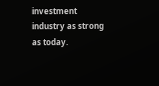investment industry as strong as today.